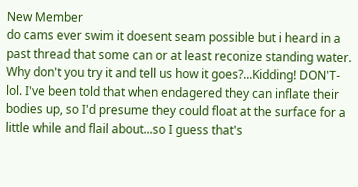New Member
do cams ever swim it doesent seam possible but i heard in a past thread that some can or at least reconize standing water.
Why don't you try it and tell us how it goes?...Kidding! DON'T- lol. I've been told that when endagered they can inflate their bodies up, so I'd presume they could float at the surface for a little while and flail about...so I guess that's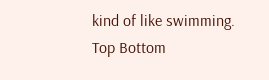kind of like swimming.
Top Bottom